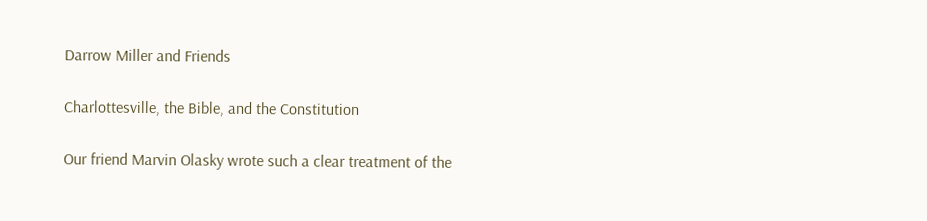Darrow Miller and Friends

Charlottesville, the Bible, and the Constitution

Our friend Marvin Olasky wrote such a clear treatment of the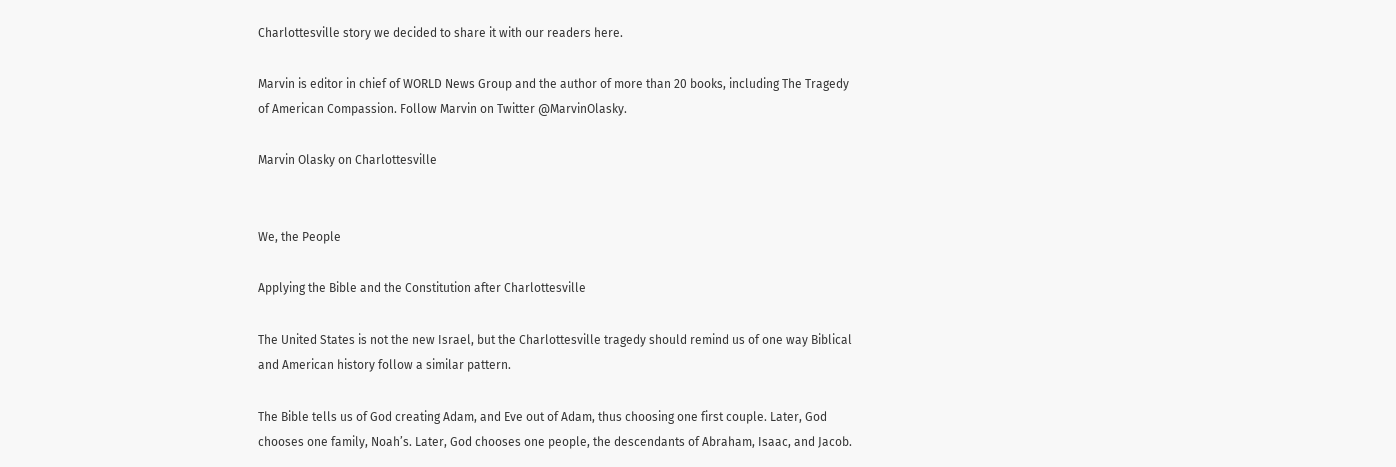Charlottesville story we decided to share it with our readers here.

Marvin is editor in chief of WORLD News Group and the author of more than 20 books, including The Tragedy of American Compassion. Follow Marvin on Twitter @MarvinOlasky.

Marvin Olasky on Charlottesville


We, the People

Applying the Bible and the Constitution after Charlottesville

The United States is not the new Israel, but the Charlottesville tragedy should remind us of one way Biblical and American history follow a similar pattern.

The Bible tells us of God creating Adam, and Eve out of Adam, thus choosing one first couple. Later, God chooses one family, Noah’s. Later, God chooses one people, the descendants of Abraham, Isaac, and Jacob.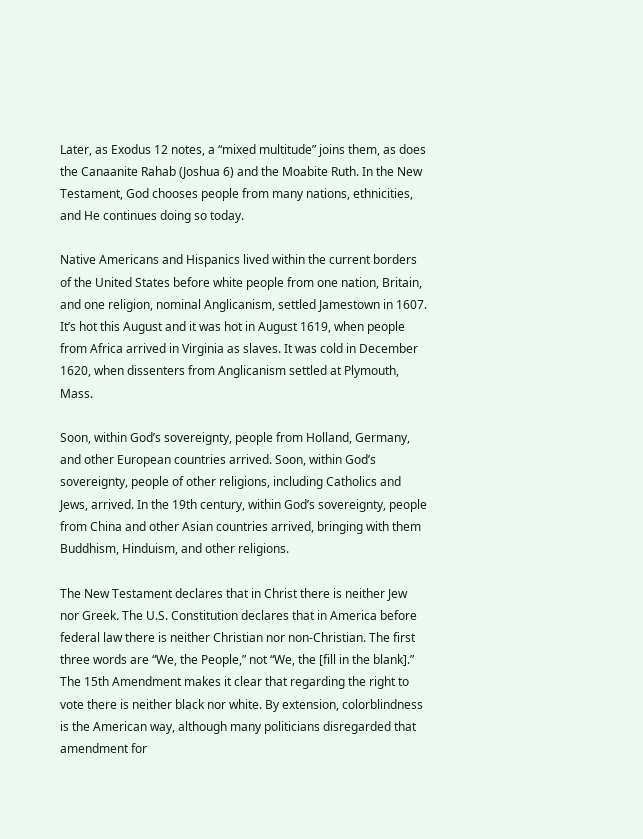Later, as Exodus 12 notes, a “mixed multitude” joins them, as does the Canaanite Rahab (Joshua 6) and the Moabite Ruth. In the New Testament, God chooses people from many nations, ethnicities, and He continues doing so today.

Native Americans and Hispanics lived within the current borders of the United States before white people from one nation, Britain, and one religion, nominal Anglicanism, settled Jamestown in 1607. It’s hot this August and it was hot in August 1619, when people from Africa arrived in Virginia as slaves. It was cold in December 1620, when dissenters from Anglicanism settled at Plymouth, Mass.

Soon, within God’s sovereignty, people from Holland, Germany, and other European countries arrived. Soon, within God’s sovereignty, people of other religions, including Catholics and Jews, arrived. In the 19th century, within God’s sovereignty, people from China and other Asian countries arrived, bringing with them Buddhism, Hinduism, and other religions.

The New Testament declares that in Christ there is neither Jew nor Greek. The U.S. Constitution declares that in America before federal law there is neither Christian nor non-Christian. The first three words are “We, the People,” not “We, the [fill in the blank].” The 15th Amendment makes it clear that regarding the right to vote there is neither black nor white. By extension, colorblindness is the American way, although many politicians disregarded that amendment for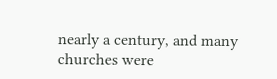nearly a century, and many churches were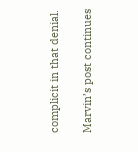complicit in that denial.

Marvin’s post continues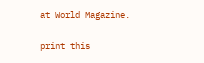at World Magazine.

print this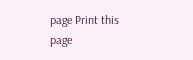page Print this page